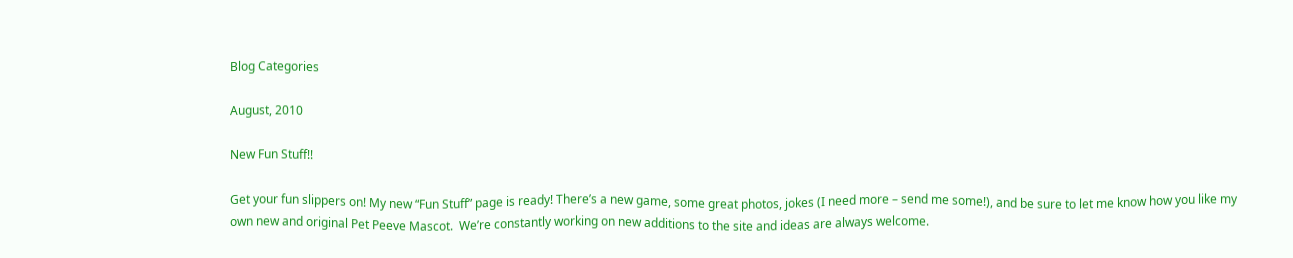Blog Categories

August, 2010

New Fun Stuff!!

Get your fun slippers on! My new “Fun Stuff” page is ready! There’s a new game, some great photos, jokes (I need more – send me some!), and be sure to let me know how you like my own new and original Pet Peeve Mascot.  We’re constantly working on new additions to the site and ideas are always welcome.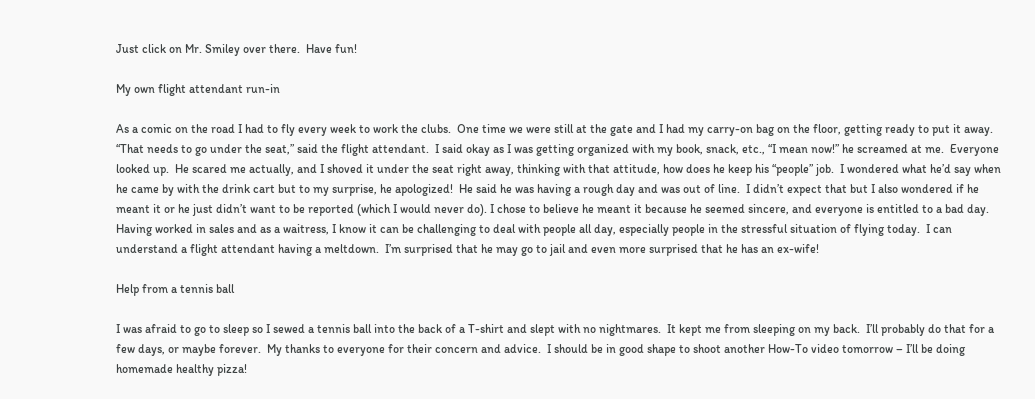Just click on Mr. Smiley over there.  Have fun!

My own flight attendant run-in

As a comic on the road I had to fly every week to work the clubs.  One time we were still at the gate and I had my carry-on bag on the floor, getting ready to put it away. “That needs to go under the seat,” said the flight attendant.  I said okay as I was getting organized with my book, snack, etc., “I mean now!” he screamed at me.  Everyone looked up.  He scared me actually, and I shoved it under the seat right away, thinking with that attitude, how does he keep his “people” job.  I wondered what he’d say when he came by with the drink cart but to my surprise, he apologized!  He said he was having a rough day and was out of line.  I didn’t expect that but I also wondered if he meant it or he just didn’t want to be reported (which I would never do). I chose to believe he meant it because he seemed sincere, and everyone is entitled to a bad day.  Having worked in sales and as a waitress, I know it can be challenging to deal with people all day, especially people in the stressful situation of flying today.  I can understand a flight attendant having a meltdown.  I’m surprised that he may go to jail and even more surprised that he has an ex-wife!

Help from a tennis ball

I was afraid to go to sleep so I sewed a tennis ball into the back of a T-shirt and slept with no nightmares.  It kept me from sleeping on my back.  I’ll probably do that for a few days, or maybe forever.  My thanks to everyone for their concern and advice.  I should be in good shape to shoot another How-To video tomorrow – I’ll be doing homemade healthy pizza!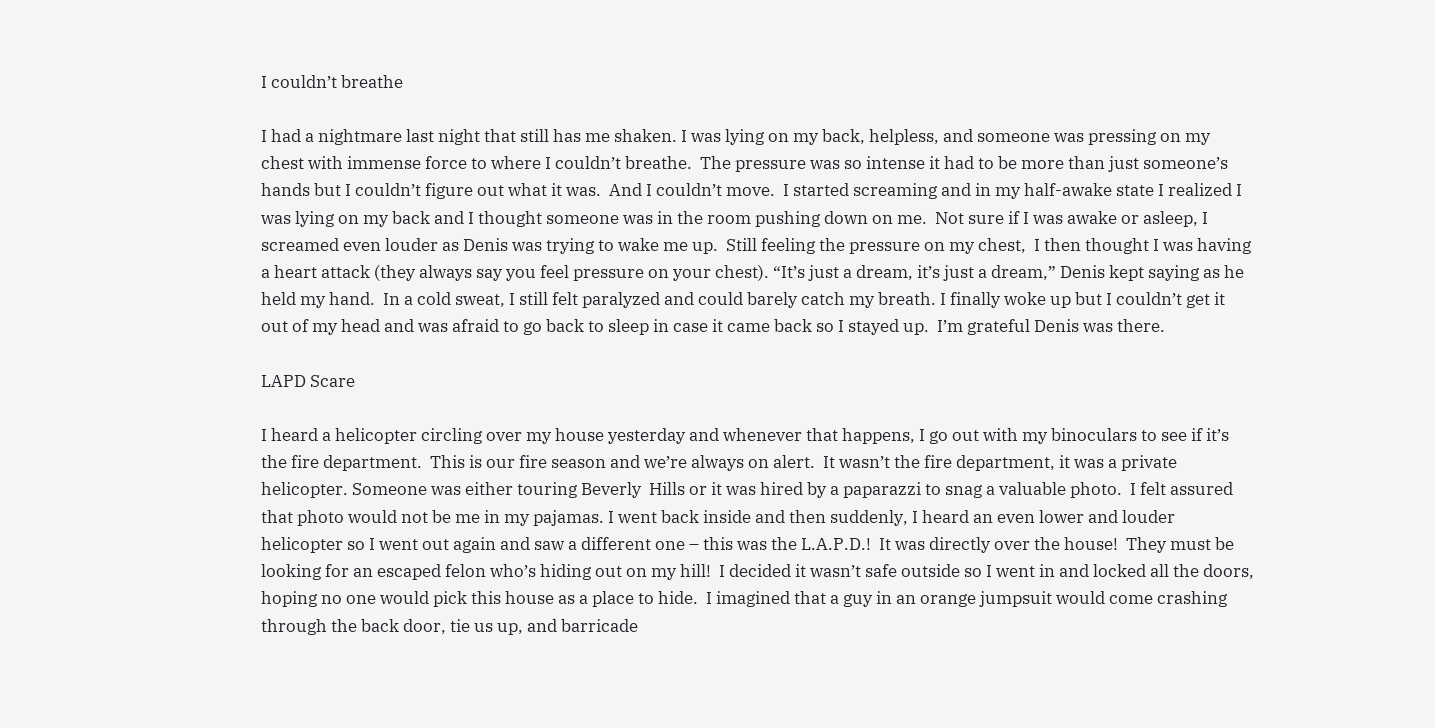I couldn’t breathe

I had a nightmare last night that still has me shaken. I was lying on my back, helpless, and someone was pressing on my chest with immense force to where I couldn’t breathe.  The pressure was so intense it had to be more than just someone’s hands but I couldn’t figure out what it was.  And I couldn’t move.  I started screaming and in my half-awake state I realized I was lying on my back and I thought someone was in the room pushing down on me.  Not sure if I was awake or asleep, I screamed even louder as Denis was trying to wake me up.  Still feeling the pressure on my chest,  I then thought I was having a heart attack (they always say you feel pressure on your chest). “It’s just a dream, it’s just a dream,” Denis kept saying as he held my hand.  In a cold sweat, I still felt paralyzed and could barely catch my breath. I finally woke up but I couldn’t get it out of my head and was afraid to go back to sleep in case it came back so I stayed up.  I’m grateful Denis was there.

LAPD Scare

I heard a helicopter circling over my house yesterday and whenever that happens, I go out with my binoculars to see if it’s the fire department.  This is our fire season and we’re always on alert.  It wasn’t the fire department, it was a private helicopter. Someone was either touring Beverly  Hills or it was hired by a paparazzi to snag a valuable photo.  I felt assured that photo would not be me in my pajamas. I went back inside and then suddenly, I heard an even lower and louder helicopter so I went out again and saw a different one – this was the L.A.P.D.!  It was directly over the house!  They must be looking for an escaped felon who’s hiding out on my hill!  I decided it wasn’t safe outside so I went in and locked all the doors, hoping no one would pick this house as a place to hide.  I imagined that a guy in an orange jumpsuit would come crashing through the back door, tie us up, and barricade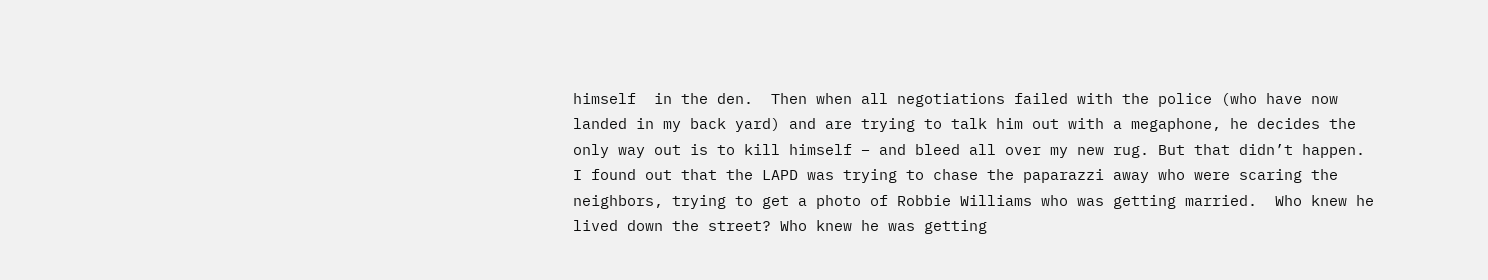himself  in the den.  Then when all negotiations failed with the police (who have now landed in my back yard) and are trying to talk him out with a megaphone, he decides the only way out is to kill himself – and bleed all over my new rug. But that didn’t happen. I found out that the LAPD was trying to chase the paparazzi away who were scaring the neighbors, trying to get a photo of Robbie Williams who was getting married.  Who knew he lived down the street? Who knew he was getting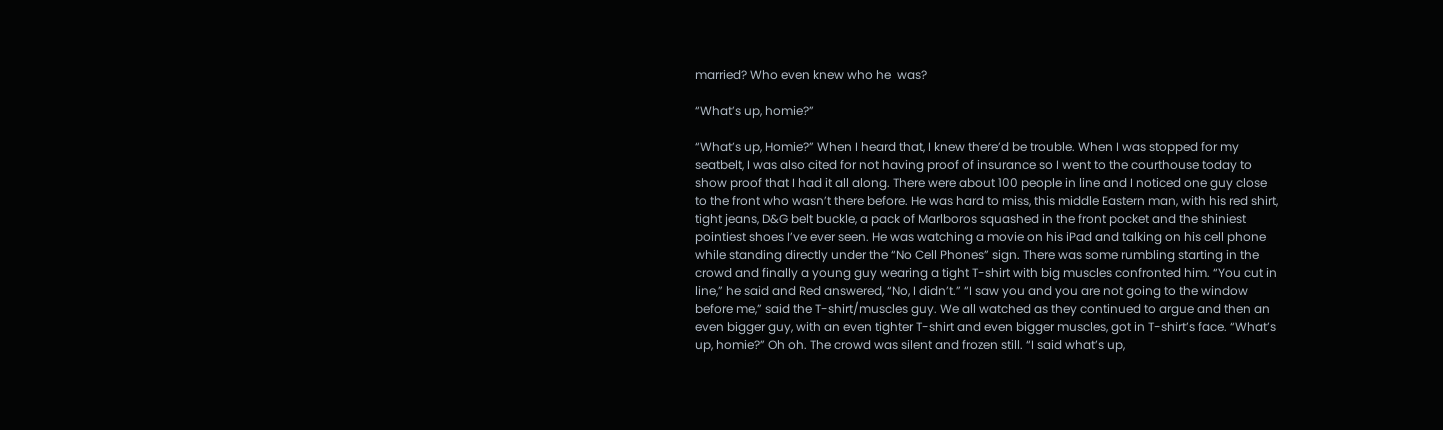married? Who even knew who he  was?

“What’s up, homie?”

“What’s up, Homie?” When I heard that, I knew there’d be trouble. When I was stopped for my seatbelt, I was also cited for not having proof of insurance so I went to the courthouse today to show proof that I had it all along. There were about 100 people in line and I noticed one guy close to the front who wasn’t there before. He was hard to miss, this middle Eastern man, with his red shirt, tight jeans, D&G belt buckle, a pack of Marlboros squashed in the front pocket and the shiniest pointiest shoes I’ve ever seen. He was watching a movie on his iPad and talking on his cell phone while standing directly under the “No Cell Phones” sign. There was some rumbling starting in the crowd and finally a young guy wearing a tight T-shirt with big muscles confronted him. “You cut in line,” he said and Red answered, “No, I didn’t.” “I saw you and you are not going to the window before me,” said the T-shirt/muscles guy. We all watched as they continued to argue and then an even bigger guy, with an even tighter T-shirt and even bigger muscles, got in T-shirt’s face. “What’s up, homie?” Oh oh. The crowd was silent and frozen still. “I said what’s up,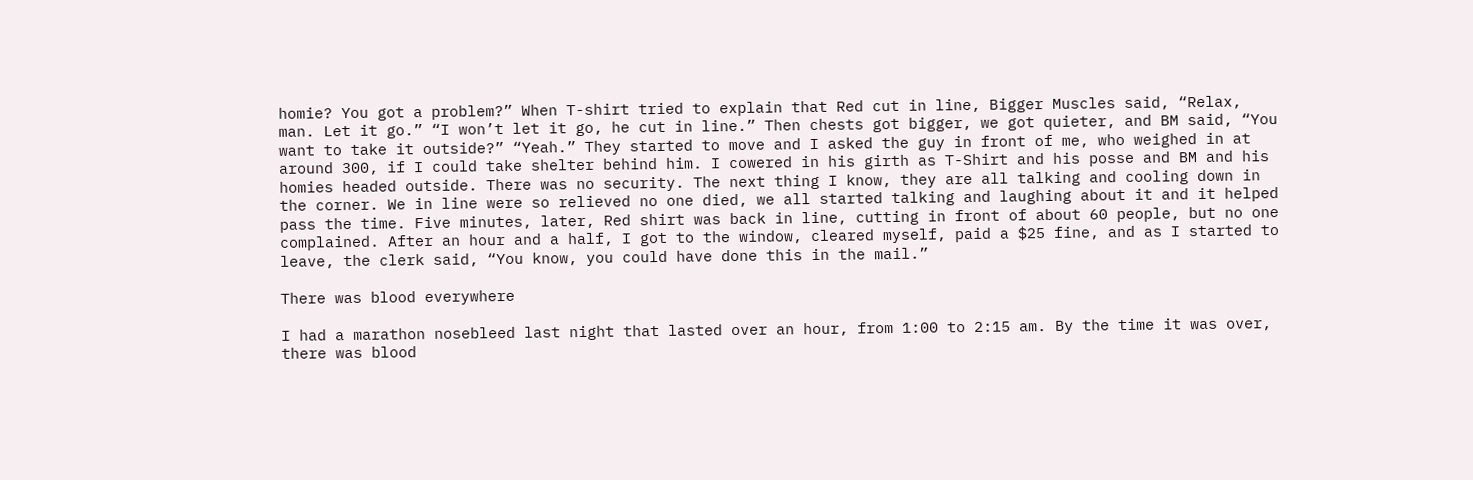homie? You got a problem?” When T-shirt tried to explain that Red cut in line, Bigger Muscles said, “Relax, man. Let it go.” “I won’t let it go, he cut in line.” Then chests got bigger, we got quieter, and BM said, “You want to take it outside?” “Yeah.” They started to move and I asked the guy in front of me, who weighed in at around 300, if I could take shelter behind him. I cowered in his girth as T-Shirt and his posse and BM and his homies headed outside. There was no security. The next thing I know, they are all talking and cooling down in the corner. We in line were so relieved no one died, we all started talking and laughing about it and it helped pass the time. Five minutes, later, Red shirt was back in line, cutting in front of about 60 people, but no one complained. After an hour and a half, I got to the window, cleared myself, paid a $25 fine, and as I started to leave, the clerk said, “You know, you could have done this in the mail.”

There was blood everywhere

I had a marathon nosebleed last night that lasted over an hour, from 1:00 to 2:15 am. By the time it was over, there was blood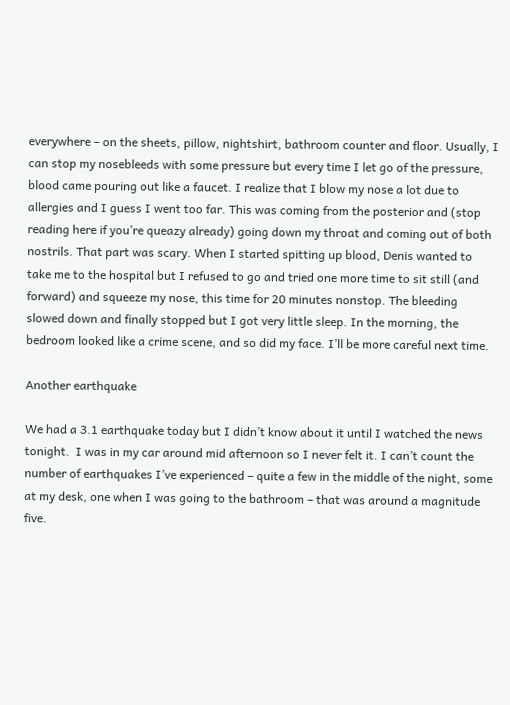everywhere – on the sheets, pillow, nightshirt, bathroom counter and floor. Usually, I can stop my nosebleeds with some pressure but every time I let go of the pressure, blood came pouring out like a faucet. I realize that I blow my nose a lot due to allergies and I guess I went too far. This was coming from the posterior and (stop reading here if you’re queazy already) going down my throat and coming out of both nostrils. That part was scary. When I started spitting up blood, Denis wanted to take me to the hospital but I refused to go and tried one more time to sit still (and forward) and squeeze my nose, this time for 20 minutes nonstop. The bleeding slowed down and finally stopped but I got very little sleep. In the morning, the bedroom looked like a crime scene, and so did my face. I’ll be more careful next time.

Another earthquake

We had a 3.1 earthquake today but I didn’t know about it until I watched the news tonight.  I was in my car around mid afternoon so I never felt it. I can’t count the number of earthquakes I’ve experienced – quite a few in the middle of the night, some at my desk, one when I was going to the bathroom – that was around a magnitude five.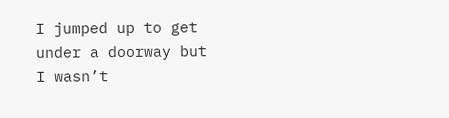I jumped up to get under a doorway but I wasn’t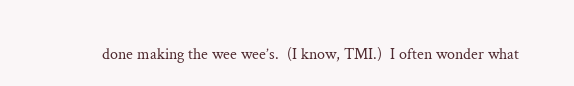done making the wee wee’s.  (I know, TMI.)  I often wonder what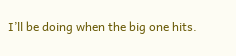I’ll be doing when the big one hits.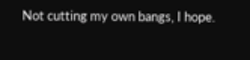Not cutting my own bangs, I hope.